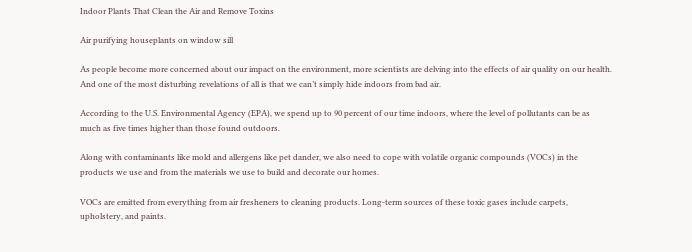Indoor Plants That Clean the Air and Remove Toxins

Air purifying houseplants on window sill

As people become more concerned about our impact on the environment, more scientists are delving into the effects of air quality on our health. And one of the most disturbing revelations of all is that we can’t simply hide indoors from bad air.

According to the U.S. Environmental Agency (EPA), we spend up to 90 percent of our time indoors, where the level of pollutants can be as much as five times higher than those found outdoors.

Along with contaminants like mold and allergens like pet dander, we also need to cope with volatile organic compounds (VOCs) in the products we use and from the materials we use to build and decorate our homes.

VOCs are emitted from everything from air fresheners to cleaning products. Long-term sources of these toxic gases include carpets, upholstery, and paints.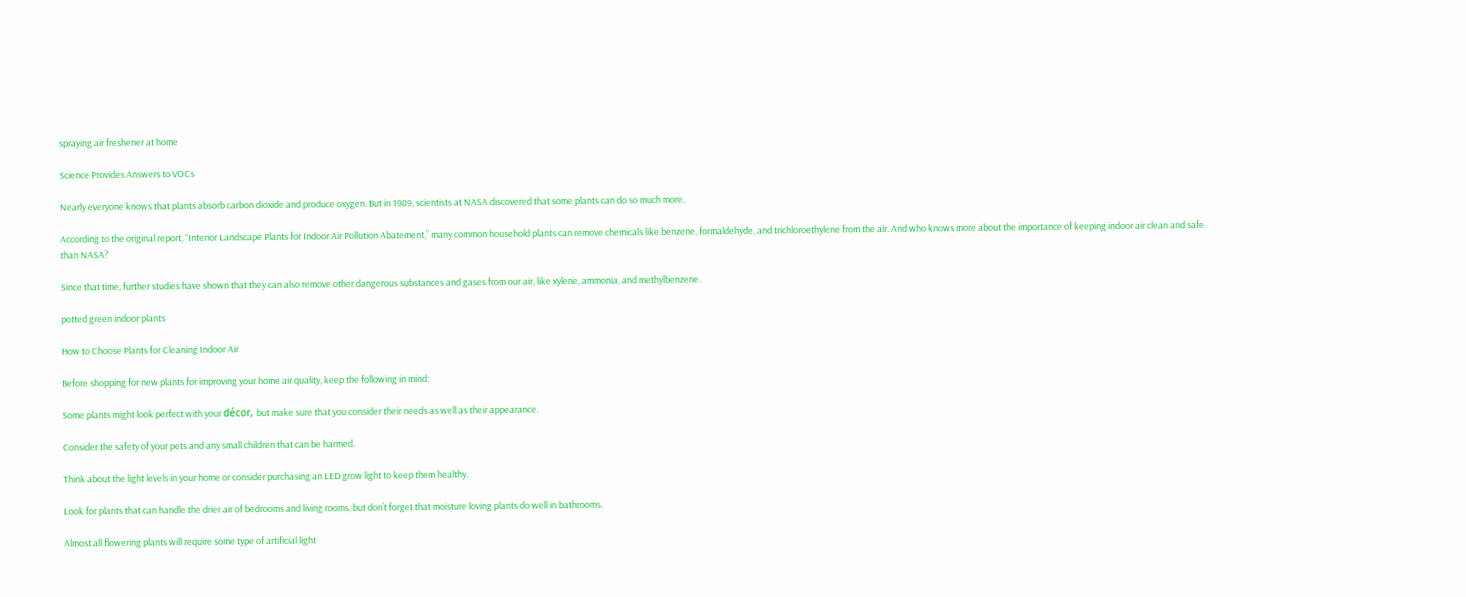spraying air freshener at home

Science Provides Answers to VOCs

Nearly everyone knows that plants absorb carbon dioxide and produce oxygen. But in 1989, scientists at NASA discovered that some plants can do so much more.

According to the original report, “Interior Landscape Plants for Indoor Air Pollution Abatement,” many common household plants can remove chemicals like benzene, formaldehyde, and trichloroethylene from the air. And who knows more about the importance of keeping indoor air clean and safe than NASA?

Since that time, further studies have shown that they can also remove other dangerous substances and gases from our air, like xylene, ammonia, and methylbenzene.

potted green indoor plants

How to Choose Plants for Cleaning Indoor Air

Before shopping for new plants for improving your home air quality, keep the following in mind:

Some plants might look perfect with your décor, but make sure that you consider their needs as well as their appearance.

Consider the safety of your pets and any small children that can be harmed.

Think about the light levels in your home or consider purchasing an LED grow light to keep them healthy.

Look for plants that can handle the drier air of bedrooms and living rooms, but don’t forget that moisture loving plants do well in bathrooms.

Almost all flowering plants will require some type of artificial light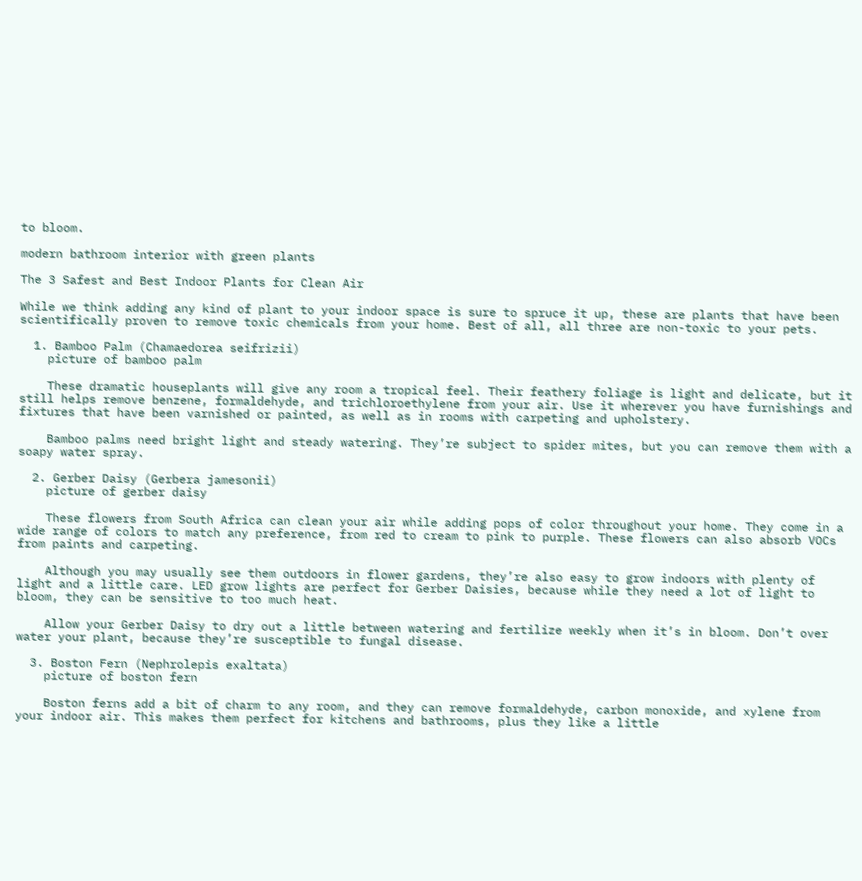to bloom.

modern bathroom interior with green plants

The 3 Safest and Best Indoor Plants for Clean Air

While we think adding any kind of plant to your indoor space is sure to spruce it up, these are plants that have been scientifically proven to remove toxic chemicals from your home. Best of all, all three are non-toxic to your pets.

  1. Bamboo Palm (Chamaedorea seifrizii)
    picture of bamboo palm

    These dramatic houseplants will give any room a tropical feel. Their feathery foliage is light and delicate, but it still helps remove benzene, formaldehyde, and trichloroethylene from your air. Use it wherever you have furnishings and fixtures that have been varnished or painted, as well as in rooms with carpeting and upholstery.

    Bamboo palms need bright light and steady watering. They’re subject to spider mites, but you can remove them with a soapy water spray.

  2. Gerber Daisy (Gerbera jamesonii)
    picture of gerber daisy

    These flowers from South Africa can clean your air while adding pops of color throughout your home. They come in a wide range of colors to match any preference, from red to cream to pink to purple. These flowers can also absorb VOCs from paints and carpeting.

    Although you may usually see them outdoors in flower gardens, they’re also easy to grow indoors with plenty of light and a little care. LED grow lights are perfect for Gerber Daisies, because while they need a lot of light to bloom, they can be sensitive to too much heat.

    Allow your Gerber Daisy to dry out a little between watering and fertilize weekly when it’s in bloom. Don’t over water your plant, because they’re susceptible to fungal disease.

  3. Boston Fern (Nephrolepis exaltata)
    picture of boston fern

    Boston ferns add a bit of charm to any room, and they can remove formaldehyde, carbon monoxide, and xylene from your indoor air. This makes them perfect for kitchens and bathrooms, plus they like a little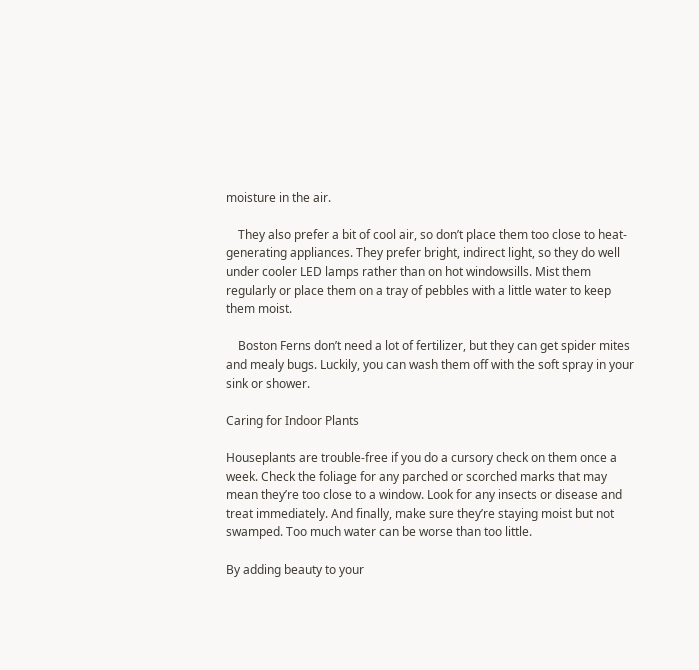moisture in the air.

    They also prefer a bit of cool air, so don’t place them too close to heat-generating appliances. They prefer bright, indirect light, so they do well under cooler LED lamps rather than on hot windowsills. Mist them regularly or place them on a tray of pebbles with a little water to keep them moist.

    Boston Ferns don’t need a lot of fertilizer, but they can get spider mites and mealy bugs. Luckily, you can wash them off with the soft spray in your sink or shower.

Caring for Indoor Plants

Houseplants are trouble-free if you do a cursory check on them once a week. Check the foliage for any parched or scorched marks that may mean they’re too close to a window. Look for any insects or disease and treat immediately. And finally, make sure they’re staying moist but not swamped. Too much water can be worse than too little.

By adding beauty to your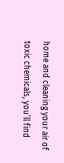home and cleaning your air of toxic chemicals, you’ll find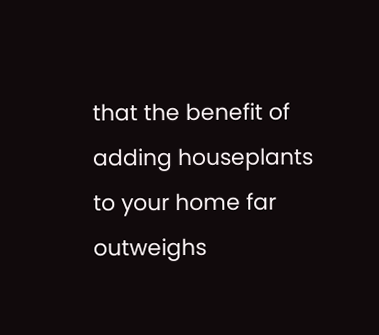that the benefit of adding houseplants to your home far outweighs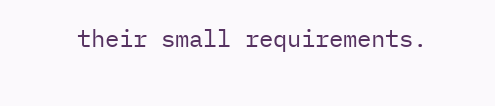their small requirements.